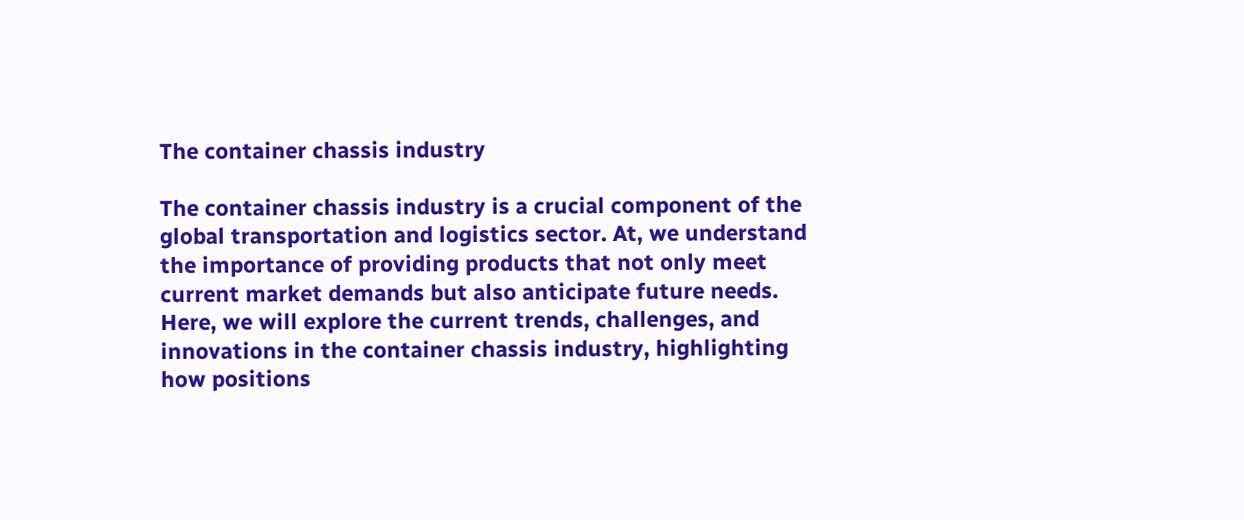The container chassis industry

The container chassis industry is a crucial component of the global transportation and logistics sector. At, we understand the importance of providing products that not only meet current market demands but also anticipate future needs. Here, we will explore the current trends, challenges, and innovations in the container chassis industry, highlighting how positions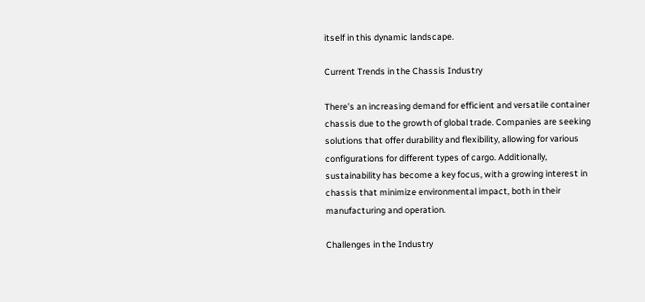itself in this dynamic landscape.

Current Trends in the Chassis Industry

There’s an increasing demand for efficient and versatile container chassis due to the growth of global trade. Companies are seeking solutions that offer durability and flexibility, allowing for various configurations for different types of cargo. Additionally, sustainability has become a key focus, with a growing interest in chassis that minimize environmental impact, both in their manufacturing and operation.

Challenges in the Industry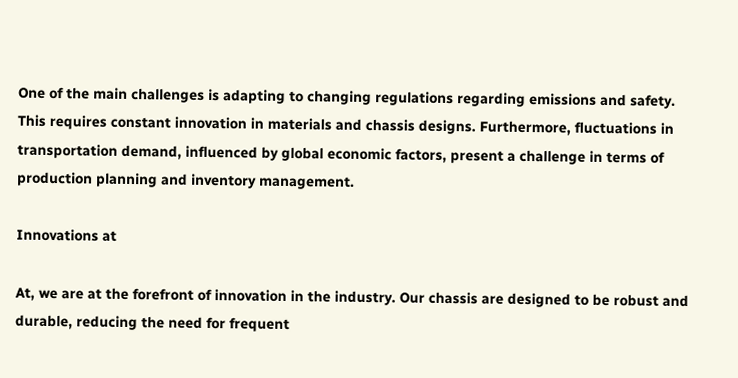One of the main challenges is adapting to changing regulations regarding emissions and safety. This requires constant innovation in materials and chassis designs. Furthermore, fluctuations in transportation demand, influenced by global economic factors, present a challenge in terms of production planning and inventory management.

Innovations at

At, we are at the forefront of innovation in the industry. Our chassis are designed to be robust and durable, reducing the need for frequent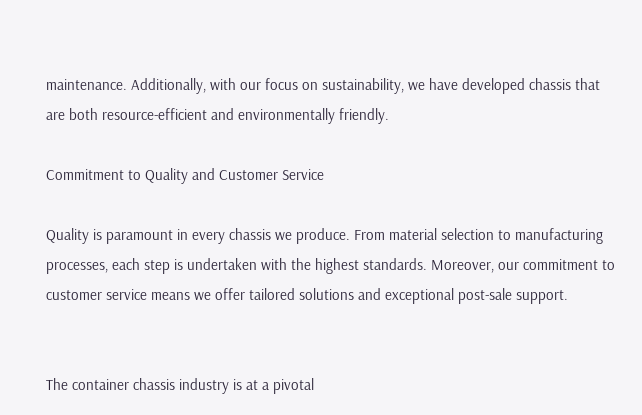maintenance. Additionally, with our focus on sustainability, we have developed chassis that are both resource-efficient and environmentally friendly.

Commitment to Quality and Customer Service

Quality is paramount in every chassis we produce. From material selection to manufacturing processes, each step is undertaken with the highest standards. Moreover, our commitment to customer service means we offer tailored solutions and exceptional post-sale support.


The container chassis industry is at a pivotal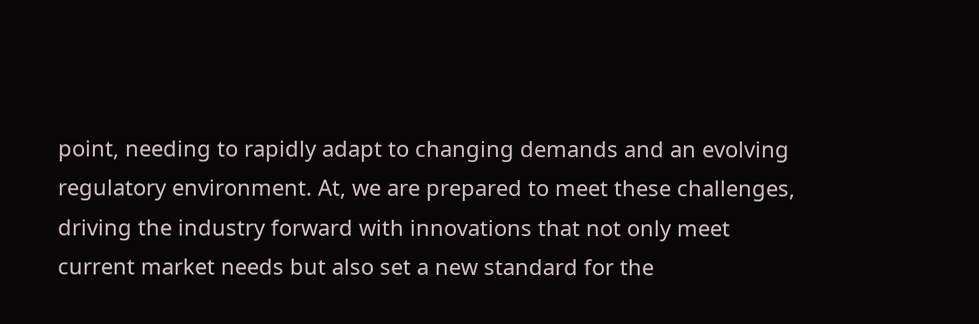point, needing to rapidly adapt to changing demands and an evolving regulatory environment. At, we are prepared to meet these challenges, driving the industry forward with innovations that not only meet current market needs but also set a new standard for the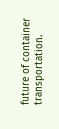future of container transportation.